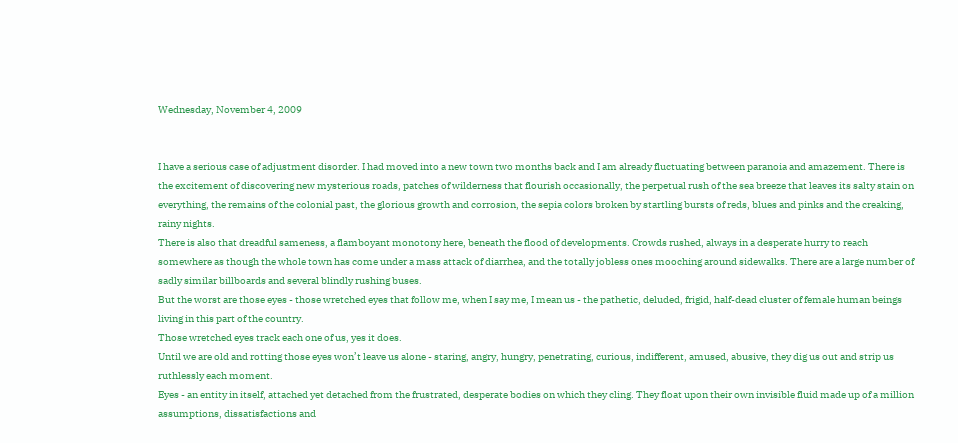Wednesday, November 4, 2009


I have a serious case of adjustment disorder. I had moved into a new town two months back and I am already fluctuating between paranoia and amazement. There is the excitement of discovering new mysterious roads, patches of wilderness that flourish occasionally, the perpetual rush of the sea breeze that leaves its salty stain on everything, the remains of the colonial past, the glorious growth and corrosion, the sepia colors broken by startling bursts of reds, blues and pinks and the creaking, rainy nights.
There is also that dreadful sameness, a flamboyant monotony here, beneath the flood of developments. Crowds rushed, always in a desperate hurry to reach somewhere as though the whole town has come under a mass attack of diarrhea, and the totally jobless ones mooching around sidewalks. There are a large number of sadly similar billboards and several blindly rushing buses.
But the worst are those eyes - those wretched eyes that follow me, when I say me, I mean us - the pathetic, deluded, frigid, half-dead cluster of female human beings living in this part of the country.
Those wretched eyes track each one of us, yes it does.
Until we are old and rotting those eyes won’t leave us alone - staring, angry, hungry, penetrating, curious, indifferent, amused, abusive, they dig us out and strip us ruthlessly each moment.
Eyes - an entity in itself, attached yet detached from the frustrated, desperate bodies on which they cling. They float upon their own invisible fluid made up of a million assumptions, dissatisfactions and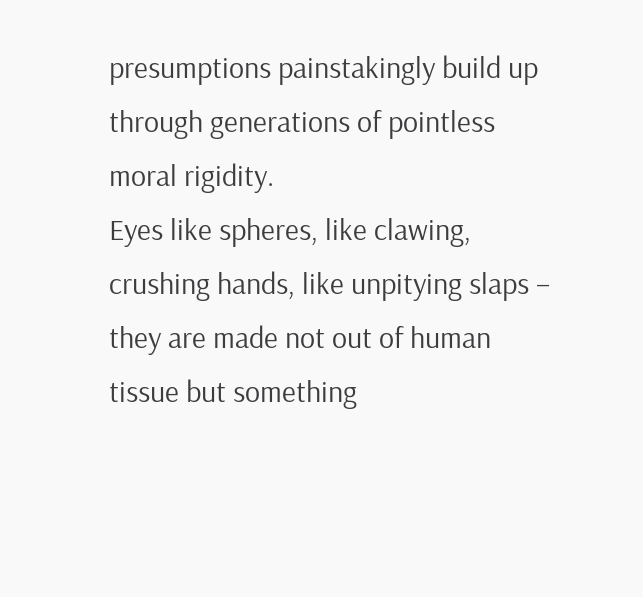presumptions painstakingly build up through generations of pointless moral rigidity.
Eyes like spheres, like clawing, crushing hands, like unpitying slaps – they are made not out of human tissue but something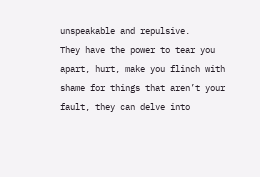unspeakable and repulsive.
They have the power to tear you apart, hurt, make you flinch with shame for things that aren’t your fault, they can delve into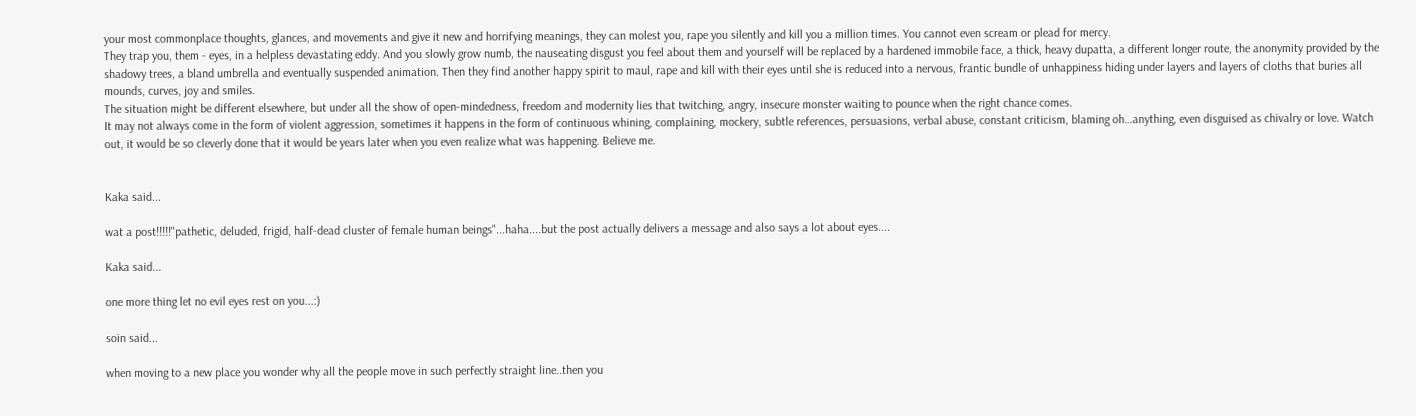your most commonplace thoughts, glances, and movements and give it new and horrifying meanings, they can molest you, rape you silently and kill you a million times. You cannot even scream or plead for mercy.
They trap you, them - eyes, in a helpless devastating eddy. And you slowly grow numb, the nauseating disgust you feel about them and yourself will be replaced by a hardened immobile face, a thick, heavy dupatta, a different longer route, the anonymity provided by the shadowy trees, a bland umbrella and eventually suspended animation. Then they find another happy spirit to maul, rape and kill with their eyes until she is reduced into a nervous, frantic bundle of unhappiness hiding under layers and layers of cloths that buries all mounds, curves, joy and smiles.
The situation might be different elsewhere, but under all the show of open-mindedness, freedom and modernity lies that twitching, angry, insecure monster waiting to pounce when the right chance comes.
It may not always come in the form of violent aggression, sometimes it happens in the form of continuous whining, complaining, mockery, subtle references, persuasions, verbal abuse, constant criticism, blaming oh…anything, even disguised as chivalry or love. Watch out, it would be so cleverly done that it would be years later when you even realize what was happening. Believe me.


Kaka said...

wat a post!!!!!"pathetic, deluded, frigid, half-dead cluster of female human beings"...haha....but the post actually delivers a message and also says a lot about eyes....

Kaka said...

one more thing let no evil eyes rest on you...:)

soin said...

when moving to a new place you wonder why all the people move in such perfectly straight line..then you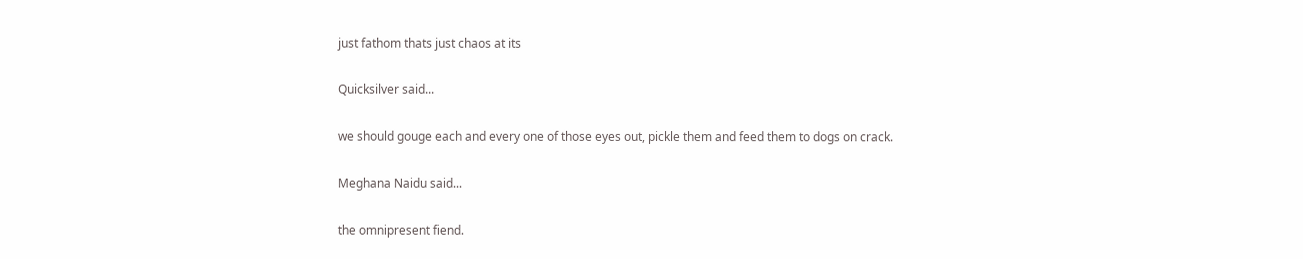just fathom thats just chaos at its

Quicksilver said...

we should gouge each and every one of those eyes out, pickle them and feed them to dogs on crack.

Meghana Naidu said...

the omnipresent fiend.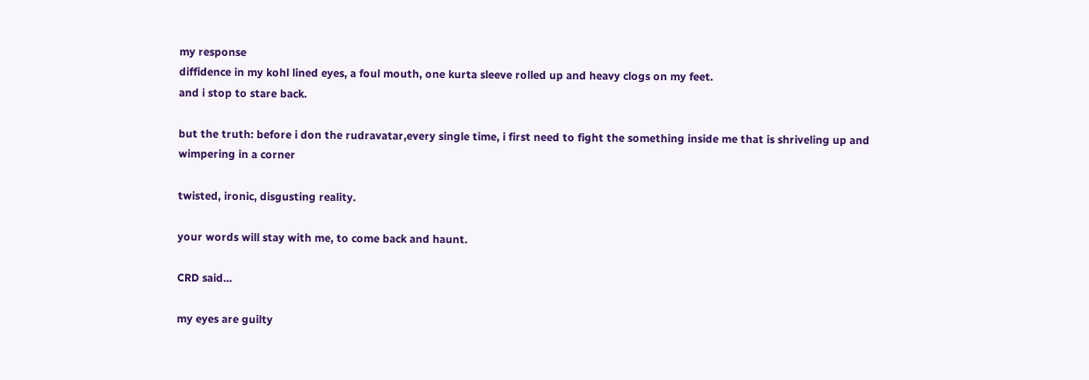my response
diffidence in my kohl lined eyes, a foul mouth, one kurta sleeve rolled up and heavy clogs on my feet.
and i stop to stare back.

but the truth: before i don the rudravatar,every single time, i first need to fight the something inside me that is shriveling up and wimpering in a corner

twisted, ironic, disgusting reality.

your words will stay with me, to come back and haunt.

CRD said...

my eyes are guilty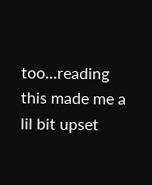too...reading this made me a lil bit upset